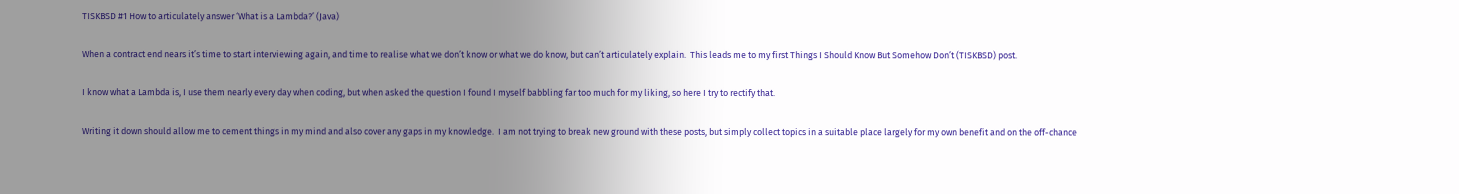TISKBSD #1 How to articulately answer ‘What is a Lambda?’ (Java)

When a contract end nears it’s time to start interviewing again, and time to realise what we don’t know or what we do know, but can’t articulately explain.  This leads me to my first Things I Should Know But Somehow Don’t (TISKBSD) post.

I know what a Lambda is, I use them nearly every day when coding, but when asked the question I found I myself babbling far too much for my liking, so here I try to rectify that.

Writing it down should allow me to cement things in my mind and also cover any gaps in my knowledge.  I am not trying to break new ground with these posts, but simply collect topics in a suitable place largely for my own benefit and on the off-chance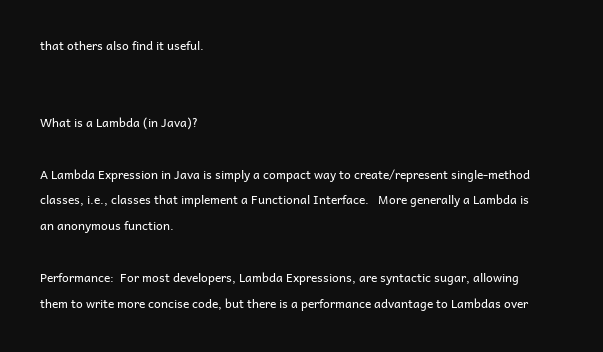that others also find it useful.


What is a Lambda (in Java)?

A Lambda Expression in Java is simply a compact way to create/represent single-method classes, i.e., classes that implement a Functional Interface.   More generally a Lambda is an anonymous function.

Performance:  For most developers, Lambda Expressions, are syntactic sugar, allowing them to write more concise code, but there is a performance advantage to Lambdas over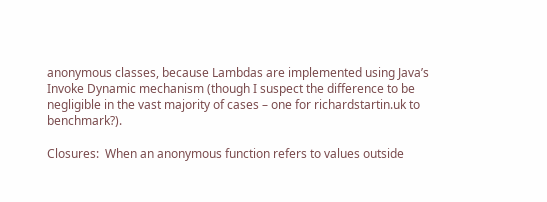anonymous classes, because Lambdas are implemented using Java’s Invoke Dynamic mechanism (though I suspect the difference to be negligible in the vast majority of cases – one for richardstartin.uk to benchmark?).

Closures:  When an anonymous function refers to values outside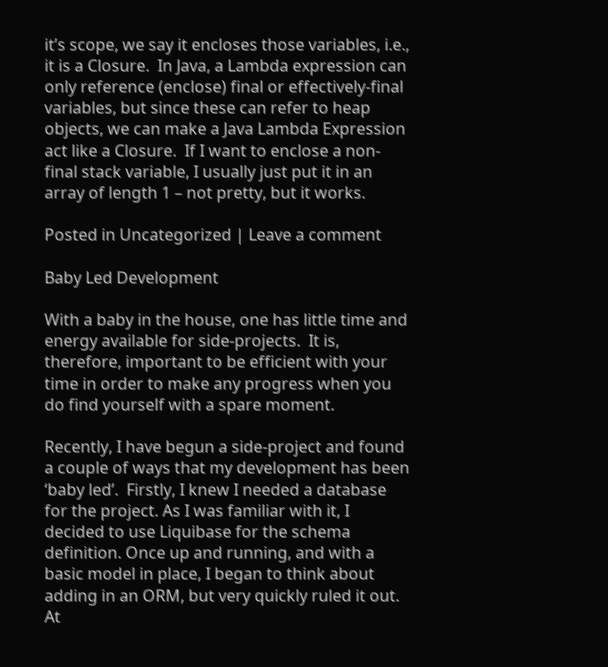it’s scope, we say it encloses those variables, i.e., it is a Closure.  In Java, a Lambda expression can only reference (enclose) final or effectively-final variables, but since these can refer to heap objects, we can make a Java Lambda Expression act like a Closure.  If I want to enclose a non-final stack variable, I usually just put it in an array of length 1 – not pretty, but it works.

Posted in Uncategorized | Leave a comment

Baby Led Development

With a baby in the house, one has little time and energy available for side-projects.  It is, therefore, important to be efficient with your time in order to make any progress when you do find yourself with a spare moment.

Recently, I have begun a side-project and found a couple of ways that my development has been ‘baby led’.  Firstly, I knew I needed a database for the project. As I was familiar with it, I decided to use Liquibase for the schema definition. Once up and running, and with a basic model in place, I began to think about adding in an ORM, but very quickly ruled it out. At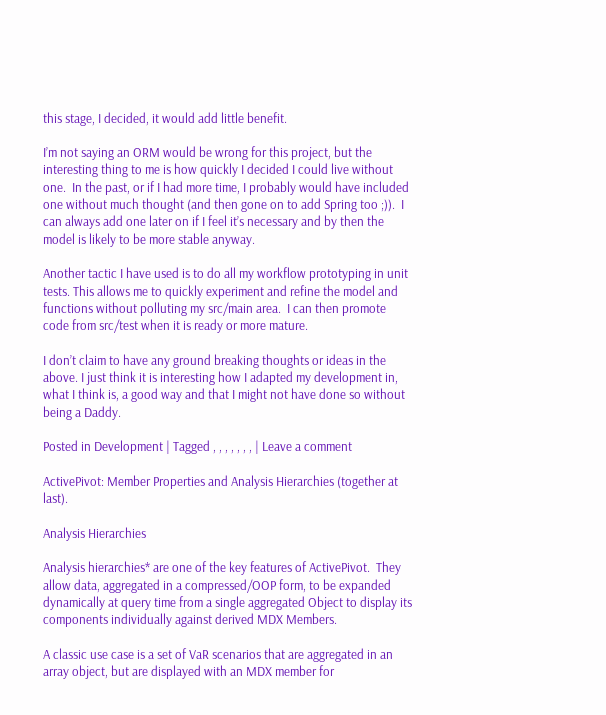this stage, I decided, it would add little benefit.

I’m not saying an ORM would be wrong for this project, but the interesting thing to me is how quickly I decided I could live without one.  In the past, or if I had more time, I probably would have included one without much thought (and then gone on to add Spring too ;)).  I can always add one later on if I feel it’s necessary and by then the model is likely to be more stable anyway.

Another tactic I have used is to do all my workflow prototyping in unit tests. This allows me to quickly experiment and refine the model and functions without polluting my src/main area.  I can then promote code from src/test when it is ready or more mature.

I don’t claim to have any ground breaking thoughts or ideas in the above. I just think it is interesting how I adapted my development in,  what I think is, a good way and that I might not have done so without being a Daddy.

Posted in Development | Tagged , , , , , , , | Leave a comment

ActivePivot: Member Properties and Analysis Hierarchies (together at last).

Analysis Hierarchies

Analysis hierarchies* are one of the key features of ActivePivot.  They allow data, aggregated in a compressed/OOP form, to be expanded dynamically at query time from a single aggregated Object to display its components individually against derived MDX Members.

A classic use case is a set of VaR scenarios that are aggregated in an array object, but are displayed with an MDX member for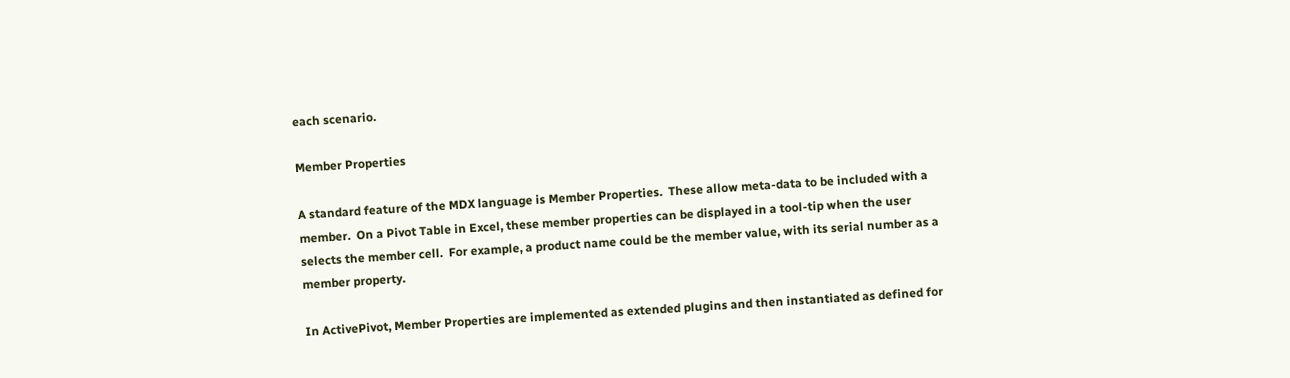each scenario.

Member Properties

A standard feature of the MDX language is Member Properties.  These allow meta-data to be included with a member.  On a Pivot Table in Excel, these member properties can be displayed in a tool-tip when the user selects the member cell.  For example, a product name could be the member value, with its serial number as a member property.

In ActivePivot, Member Properties are implemented as extended plugins and then instantiated as defined for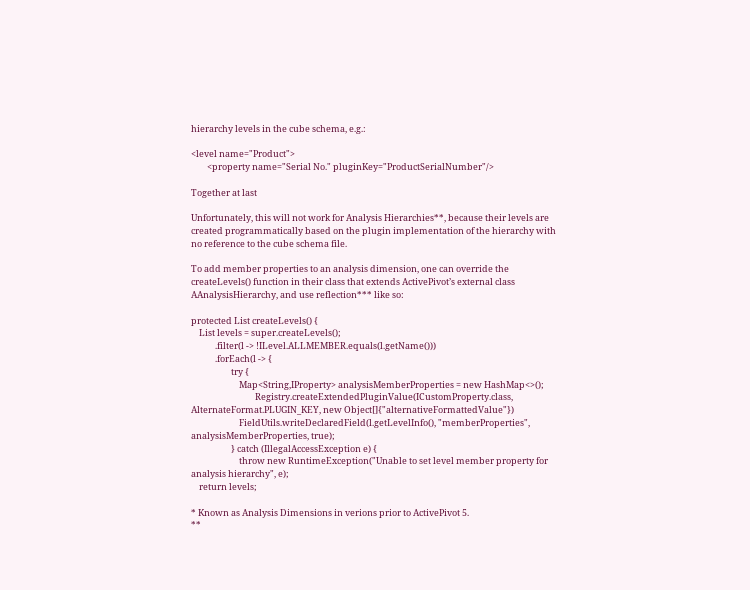hierarchy levels in the cube schema, e.g.:

<level name="Product">
        <property name="Serial No." pluginKey="ProductSerialNumber"/>

Together at last

Unfortunately, this will not work for Analysis Hierarchies**, because their levels are created programmatically based on the plugin implementation of the hierarchy with no reference to the cube schema file.

To add member properties to an analysis dimension, one can override the createLevels() function in their class that extends ActivePivot’s external class AAnalysisHierarchy, and use reflection*** like so:

protected List createLevels() {
    List levels = super.createLevels();
            .filter(l -> !ILevel.ALLMEMBER.equals(l.getName()))
            .forEach(l -> {
                    try {
                        Map<String,IProperty> analysisMemberProperties = new HashMap<>();
                                Registry.createExtendedPluginValue(ICustomProperty.class, AlternateFormat.PLUGIN_KEY, new Object[]{"alternativeFormattedValue"})
                        FieldUtils.writeDeclaredField(l.getLevelInfo(), "memberProperties", analysisMemberProperties, true);
                    } catch (IllegalAccessException e) {
                        throw new RuntimeException("Unable to set level member property for analysis hierarchy", e);
    return levels;

* Known as Analysis Dimensions in verions prior to ActivePivot 5.
**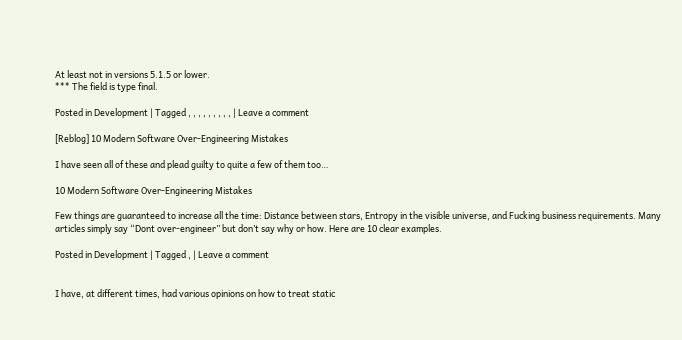At least not in versions 5.1.5 or lower.
*** The field is type final.

Posted in Development | Tagged , , , , , , , , , | Leave a comment

[Reblog] 10 Modern Software Over-Engineering Mistakes

I have seen all of these and plead guilty to quite a few of them too…

10 Modern Software Over-Engineering Mistakes

Few things are guaranteed to increase all the time: Distance between stars, Entropy in the visible universe, and Fucking business requirements. Many articles simply say “Dont over-engineer” but don’t say why or how. Here are 10 clear examples.

Posted in Development | Tagged , | Leave a comment


I have, at different times, had various opinions on how to treat static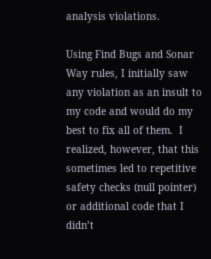analysis violations.

Using Find Bugs and Sonar Way rules, I initially saw any violation as an insult to my code and would do my best to fix all of them.  I realized, however, that this sometimes led to repetitive safety checks (null pointer) or additional code that I didn’t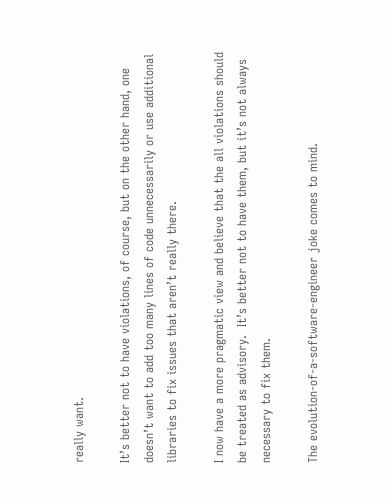really want.

It’s better not to have violations, of course, but on the other hand, one doesn’t want to add too many lines of code unnecessarily or use additional libraries to fix issues that aren’t really there.

I now have a more pragmatic view and believe that the all violations should be treated as advisory.  It’s better not to have them, but it’s not always necessary to fix them.

The evolution-of-a-software-engineer joke comes to mind.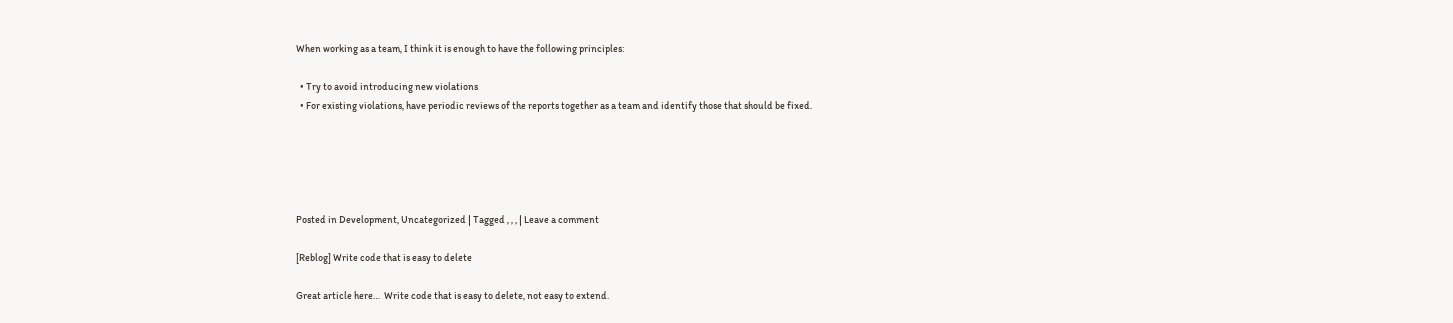When working as a team, I think it is enough to have the following principles:

  • Try to avoid introducing new violations
  • For existing violations, have periodic reviews of the reports together as a team and identify those that should be fixed.





Posted in Development, Uncategorized | Tagged , , , | Leave a comment

[Reblog] Write code that is easy to delete

Great article here…  Write code that is easy to delete, not easy to extend.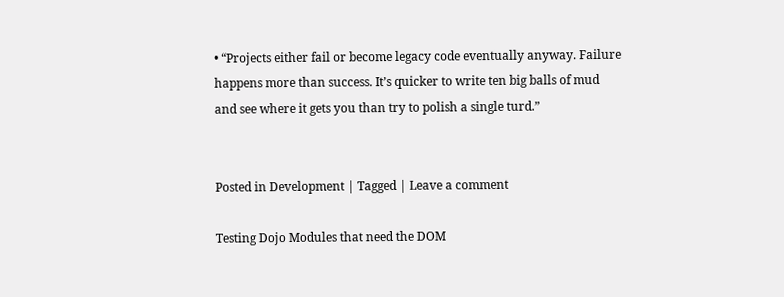• “Projects either fail or become legacy code eventually anyway. Failure happens more than success. It’s quicker to write ten big balls of mud and see where it gets you than try to polish a single turd.”


Posted in Development | Tagged | Leave a comment

Testing Dojo Modules that need the DOM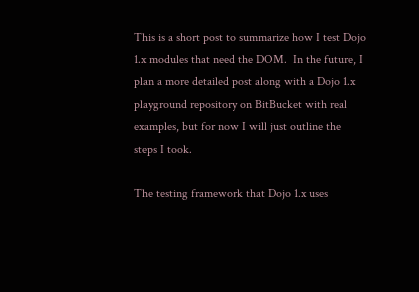This is a short post to summarize how I test Dojo 1.x modules that need the DOM.  In the future, I plan a more detailed post along with a Dojo 1.x playground repository on BitBucket with real examples, but for now I will just outline the steps I took.

The testing framework that Dojo 1.x uses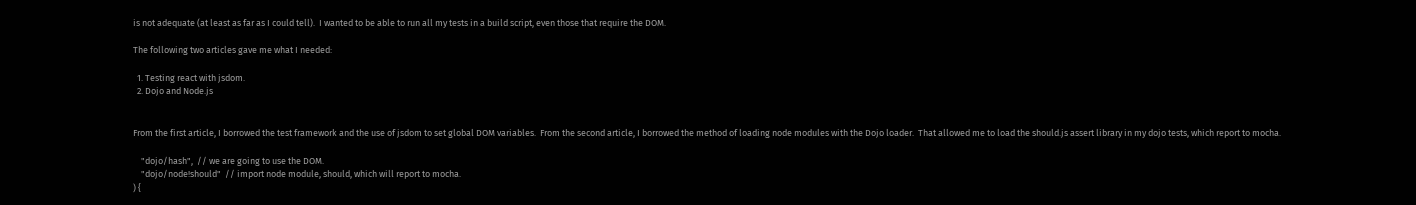is not adequate (at least as far as I could tell).  I wanted to be able to run all my tests in a build script, even those that require the DOM.

The following two articles gave me what I needed:

  1. Testing react with jsdom.
  2. Dojo and Node.js


From the first article, I borrowed the test framework and the use of jsdom to set global DOM variables.  From the second article, I borrowed the method of loading node modules with the Dojo loader.  That allowed me to load the should.js assert library in my dojo tests, which report to mocha.

    "dojo/hash",  // we are going to use the DOM.
    "dojo/node!should"  // import node module, should, which will report to mocha.
) {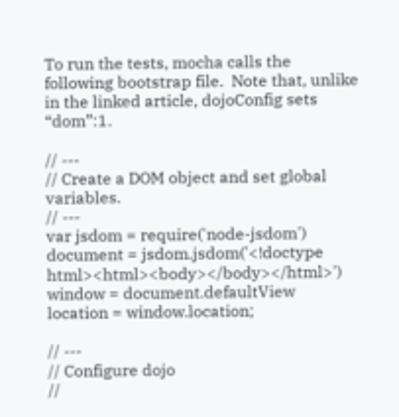To run the tests, mocha calls the following bootstrap file.  Note that, unlike in the linked article, dojoConfig sets “dom”:1.

// ---
// Create a DOM object and set global variables.
// ---
var jsdom = require('node-jsdom')
document = jsdom.jsdom('<!doctype html><html><body></body></html>')
window = document.defaultView
location = window.location;

// ---
// Configure dojo
//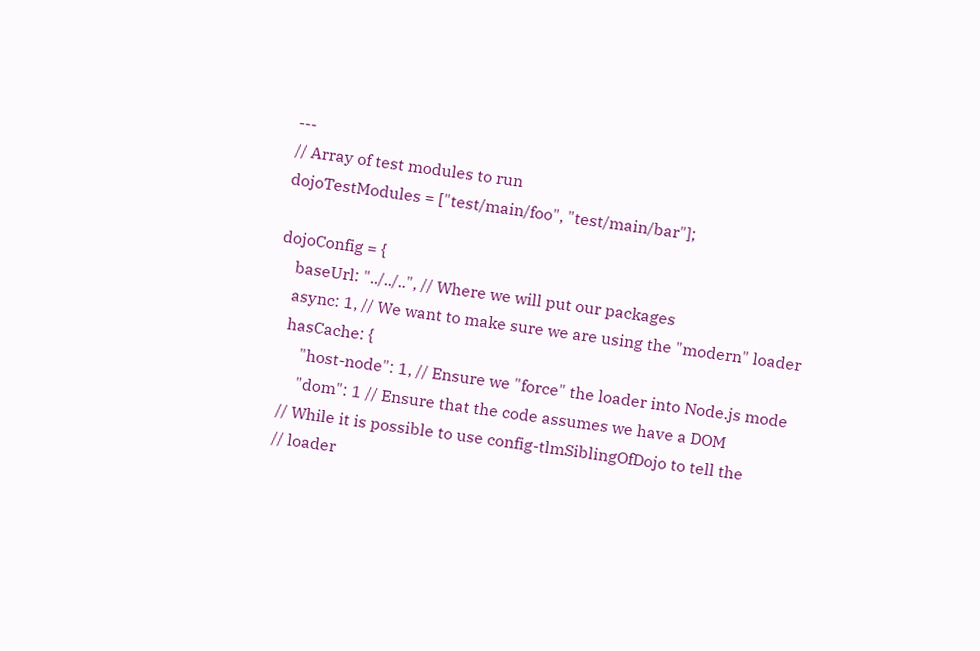---
// Array of test modules to run
dojoTestModules = ["test/main/foo", "test/main/bar"];

dojoConfig = {
    baseUrl: "../../..", // Where we will put our packages
    async: 1, // We want to make sure we are using the "modern" loader
    hasCache: {
        "host-node": 1, // Ensure we "force" the loader into Node.js mode
        "dom": 1 // Ensure that the code assumes we have a DOM
    // While it is possible to use config-tlmSiblingOfDojo to tell the
    // loader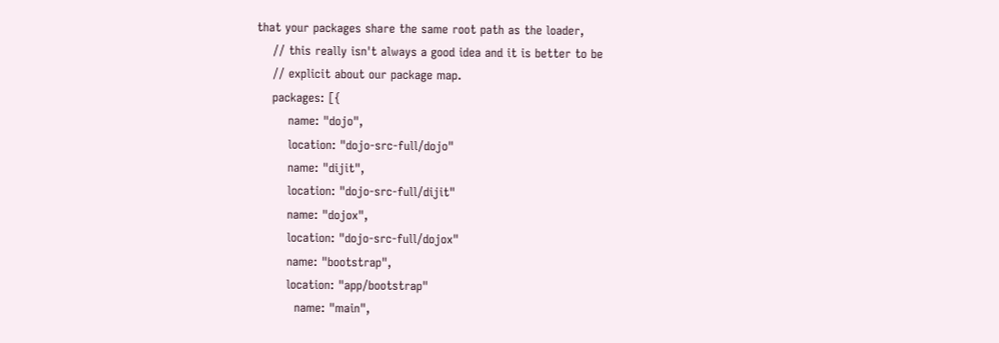that your packages share the same root path as the loader,
    // this really isn't always a good idea and it is better to be
    // explicit about our package map.
    packages: [{
        name: "dojo",
        location: "dojo-src-full/dojo"
        name: "dijit",
        location: "dojo-src-full/dijit"
        name: "dojox",
        location: "dojo-src-full/dojox"
        name: "bootstrap",
        location: "app/bootstrap"
          name: "main",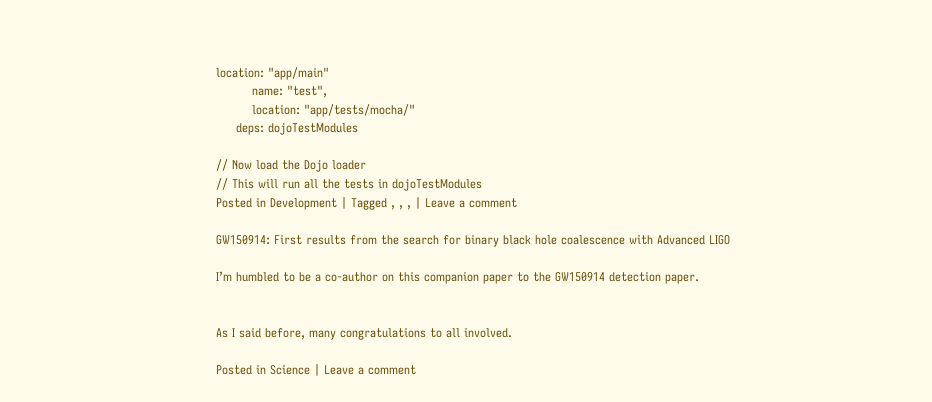location: "app/main"
         name: "test",
         location: "app/tests/mocha/"
     deps: dojoTestModules

// Now load the Dojo loader
// This will run all the tests in dojoTestModules
Posted in Development | Tagged , , , | Leave a comment

GW150914: First results from the search for binary black hole coalescence with Advanced LIGO

I’m humbled to be a co-author on this companion paper to the GW150914 detection paper.


As I said before, many congratulations to all involved.

Posted in Science | Leave a comment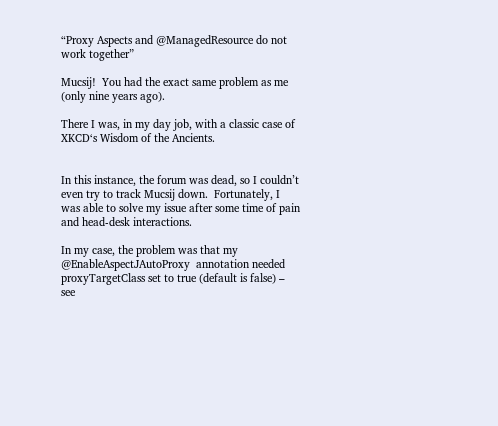“Proxy Aspects and @ManagedResource do not work together”

Mucsij!  You had the exact same problem as me (only nine years ago).

There I was, in my day job, with a classic case of XKCD‘s Wisdom of the Ancients.


In this instance, the forum was dead, so I couldn’t even try to track Mucsij down.  Fortunately, I was able to solve my issue after some time of pain and head-desk interactions.

In my case, the problem was that my @EnableAspectJAutoProxy  annotation needed proxyTargetClass set to true (default is false) – see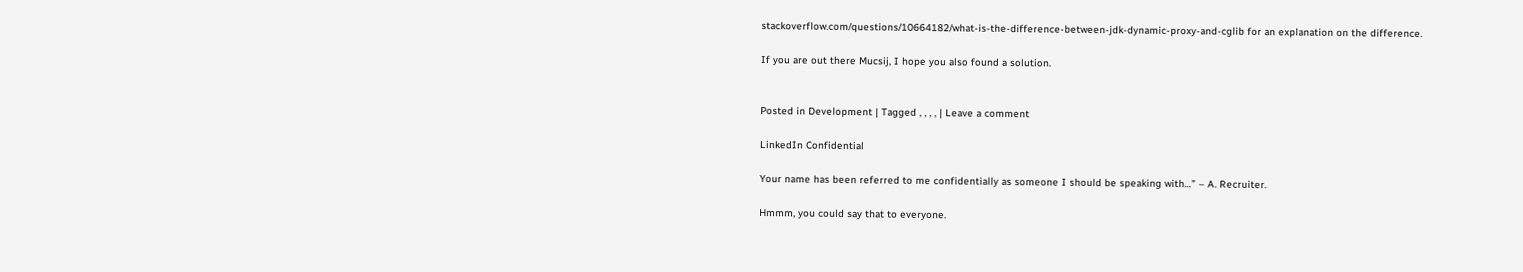stackoverflow.com/questions/10664182/what-is-the-difference-between-jdk-dynamic-proxy-and-cglib for an explanation on the difference.

If you are out there Mucsij, I hope you also found a solution.


Posted in Development | Tagged , , , , | Leave a comment

LinkedIn Confidential

Your name has been referred to me confidentially as someone I should be speaking with…” – A. Recruiter.

Hmmm, you could say that to everyone.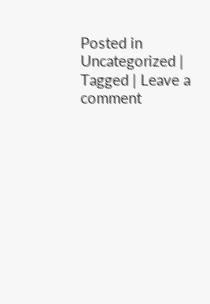Posted in Uncategorized | Tagged | Leave a comment